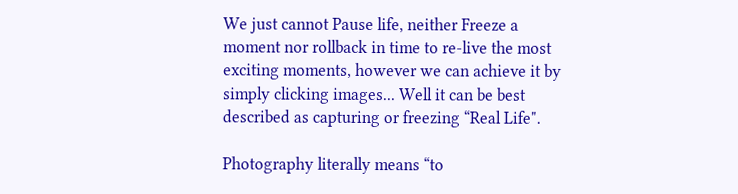We just cannot Pause life, neither Freeze a moment nor rollback in time to re-live the most exciting moments, however we can achieve it by simply clicking images... Well it can be best described as capturing or freezing “Real Life".

Photography literally means “to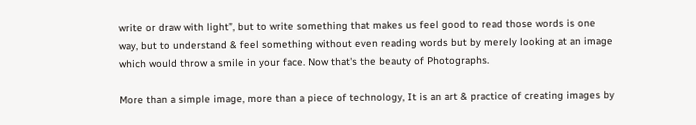write or draw with light”, but to write something that makes us feel good to read those words is one way, but to understand & feel something without even reading words but by merely looking at an image which would throw a smile in your face. Now that's the beauty of Photographs.

More than a simple image, more than a piece of technology, It is an art & practice of creating images by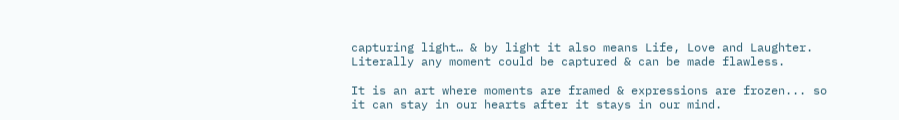capturing light… & by light it also means Life, Love and Laughter. Literally any moment could be captured & can be made flawless.

It is an art where moments are framed & expressions are frozen... so it can stay in our hearts after it stays in our mind.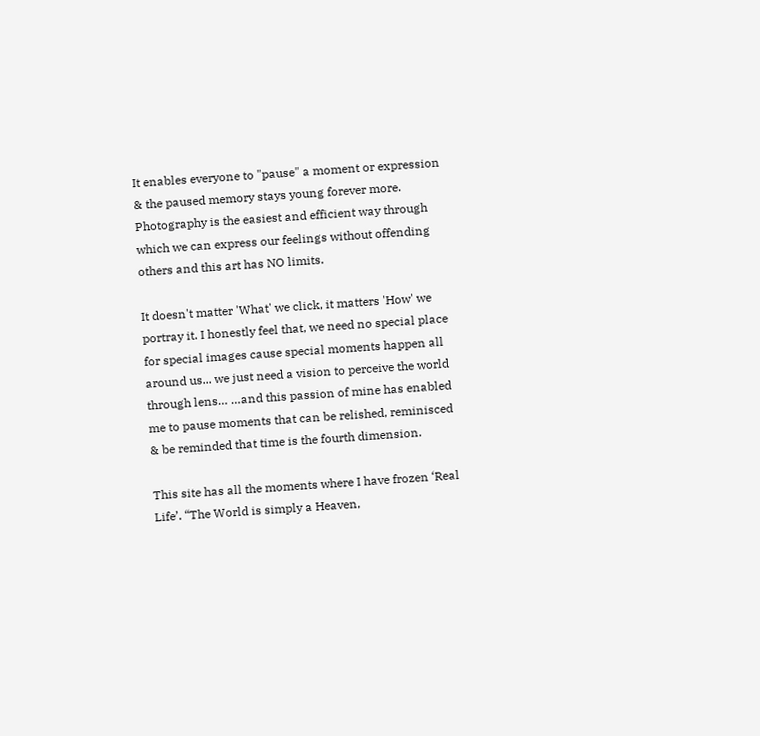It enables everyone to "pause" a moment or expression & the paused memory stays young forever more. Photography is the easiest and efficient way through which we can express our feelings without offending others and this art has NO limits.

It doesn't matter 'What' we click, it matters 'How' we portray it. I honestly feel that, we need no special place for special images cause special moments happen all around us... we just need a vision to perceive the world through lens… …and this passion of mine has enabled me to pause moments that can be relished, reminisced & be reminded that time is the fourth dimension.

This site has all the moments where I have frozen ‘Real Life’. “The World is simply a Heaven,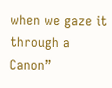when we gaze it through a Canon”